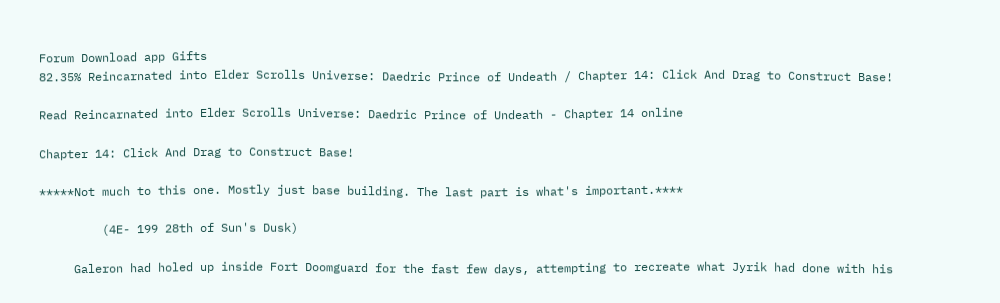Forum Download app Gifts
82.35% Reincarnated into Elder Scrolls Universe: Daedric Prince of Undeath / Chapter 14: Click And Drag to Construct Base!

Read Reincarnated into Elder Scrolls Universe: Daedric Prince of Undeath - Chapter 14 online

Chapter 14: Click And Drag to Construct Base!

*****Not much to this one. Mostly just base building. The last part is what's important.****

         (4E- 199 28th of Sun's Dusk)

     Galeron had holed up inside Fort Doomguard for the fast few days, attempting to recreate what Jyrik had done with his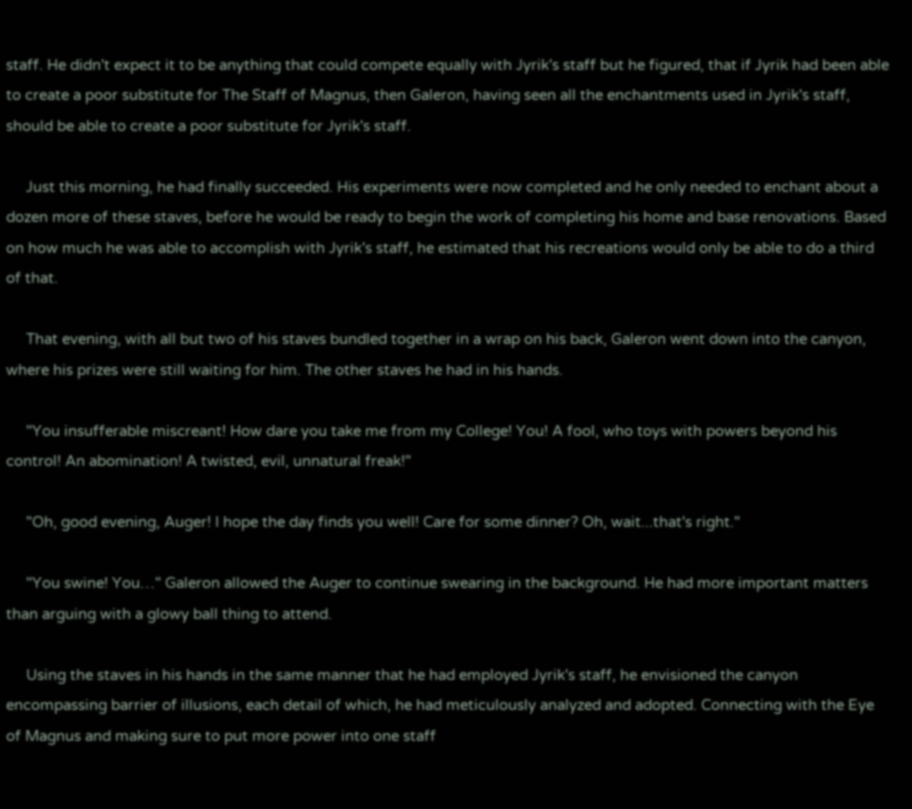staff. He didn't expect it to be anything that could compete equally with Jyrik's staff but he figured, that if Jyrik had been able to create a poor substitute for The Staff of Magnus, then Galeron, having seen all the enchantments used in Jyrik's staff, should be able to create a poor substitute for Jyrik's staff.

     Just this morning, he had finally succeeded. His experiments were now completed and he only needed to enchant about a dozen more of these staves, before he would be ready to begin the work of completing his home and base renovations. Based on how much he was able to accomplish with Jyrik's staff, he estimated that his recreations would only be able to do a third of that.

     That evening, with all but two of his staves bundled together in a wrap on his back, Galeron went down into the canyon, where his prizes were still waiting for him. The other staves he had in his hands.

     "You insufferable miscreant! How dare you take me from my College! You! A fool, who toys with powers beyond his control! An abomination! A twisted, evil, unnatural freak!"

     "Oh, good evening, Auger! I hope the day finds you well! Care for some dinner? Oh, wait...that's right."

     "You swine! You…" Galeron allowed the Auger to continue swearing in the background. He had more important matters than arguing with a glowy ball thing to attend.

     Using the staves in his hands in the same manner that he had employed Jyrik's staff, he envisioned the canyon encompassing barrier of illusions, each detail of which, he had meticulously analyzed and adopted. Connecting with the Eye of Magnus and making sure to put more power into one staff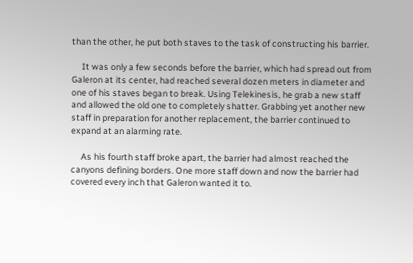than the other, he put both staves to the task of constructing his barrier.

     It was only a few seconds before the barrier, which had spread out from Galeron at its center, had reached several dozen meters in diameter and one of his staves began to break. Using Telekinesis, he grab a new staff and allowed the old one to completely shatter. Grabbing yet another new staff in preparation for another replacement, the barrier continued to expand at an alarming rate.

     As his fourth staff broke apart, the barrier had almost reached the canyons defining borders. One more staff down and now the barrier had covered every inch that Galeron wanted it to.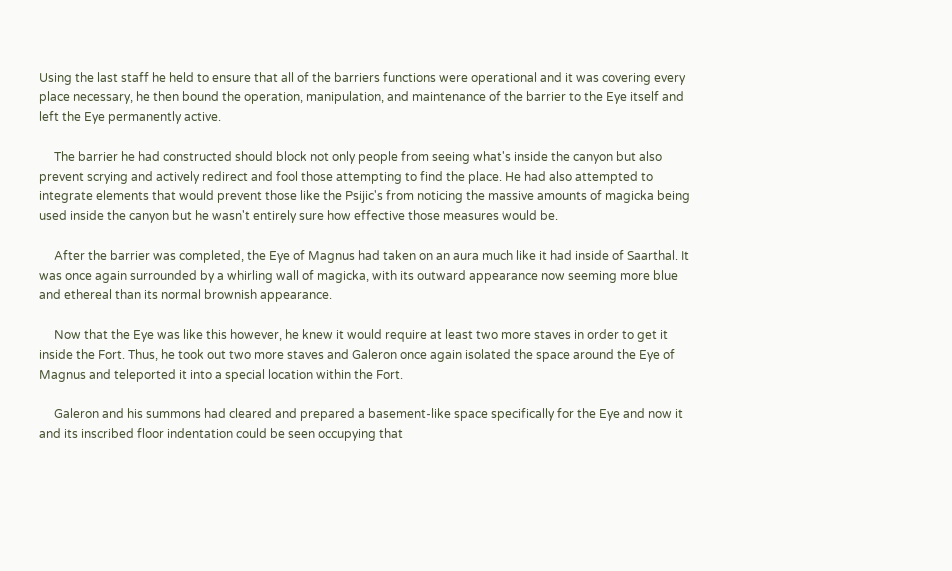Using the last staff he held to ensure that all of the barriers functions were operational and it was covering every place necessary, he then bound the operation, manipulation, and maintenance of the barrier to the Eye itself and left the Eye permanently active.

     The barrier he had constructed should block not only people from seeing what's inside the canyon but also prevent scrying and actively redirect and fool those attempting to find the place. He had also attempted to integrate elements that would prevent those like the Psijic's from noticing the massive amounts of magicka being used inside the canyon but he wasn't entirely sure how effective those measures would be.

     After the barrier was completed, the Eye of Magnus had taken on an aura much like it had inside of Saarthal. It was once again surrounded by a whirling wall of magicka, with its outward appearance now seeming more blue and ethereal than its normal brownish appearance.

     Now that the Eye was like this however, he knew it would require at least two more staves in order to get it inside the Fort. Thus, he took out two more staves and Galeron once again isolated the space around the Eye of Magnus and teleported it into a special location within the Fort.

     Galeron and his summons had cleared and prepared a basement-like space specifically for the Eye and now it and its inscribed floor indentation could be seen occupying that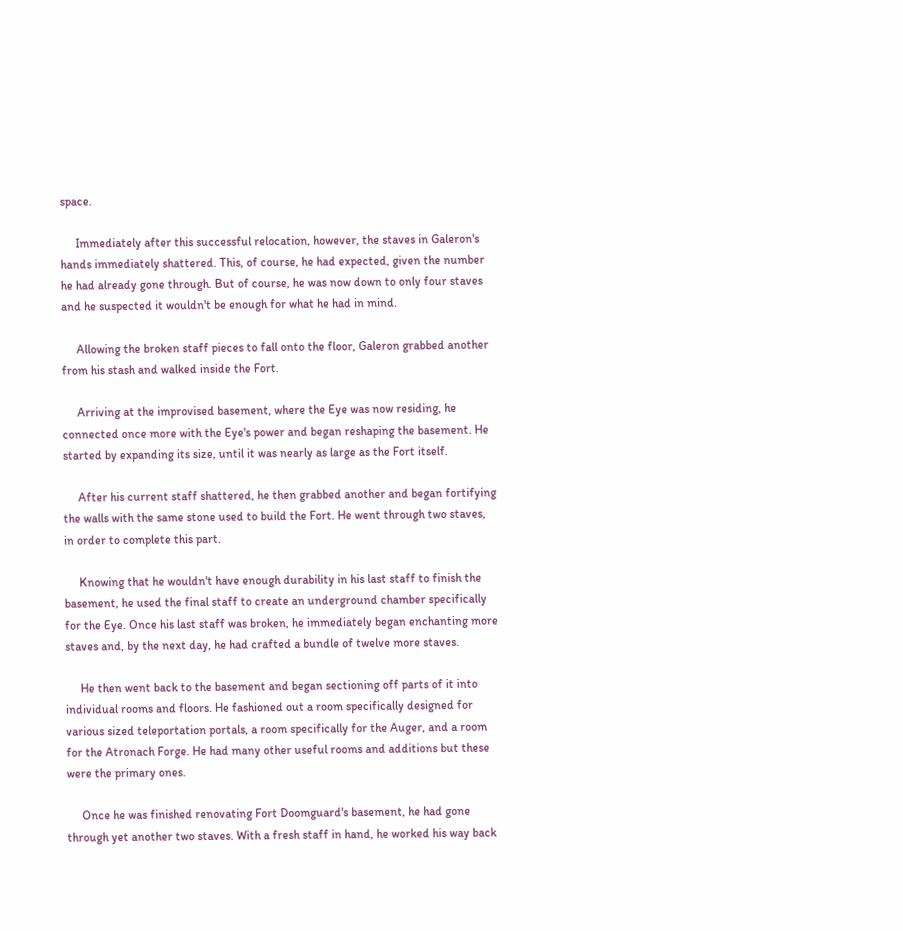space.

     Immediately after this successful relocation, however, the staves in Galeron's hands immediately shattered. This, of course, he had expected, given the number he had already gone through. But of course, he was now down to only four staves and he suspected it wouldn't be enough for what he had in mind.

     Allowing the broken staff pieces to fall onto the floor, Galeron grabbed another from his stash and walked inside the Fort.

     Arriving at the improvised basement, where the Eye was now residing, he connected once more with the Eye's power and began reshaping the basement. He started by expanding its size, until it was nearly as large as the Fort itself.

     After his current staff shattered, he then grabbed another and began fortifying the walls with the same stone used to build the Fort. He went through two staves, in order to complete this part.

     Knowing that he wouldn't have enough durability in his last staff to finish the basement, he used the final staff to create an underground chamber specifically for the Eye. Once his last staff was broken, he immediately began enchanting more staves and, by the next day, he had crafted a bundle of twelve more staves.

     He then went back to the basement and began sectioning off parts of it into individual rooms and floors. He fashioned out a room specifically designed for various sized teleportation portals, a room specifically for the Auger, and a room for the Atronach Forge. He had many other useful rooms and additions but these were the primary ones.

     Once he was finished renovating Fort Doomguard's basement, he had gone through yet another two staves. With a fresh staff in hand, he worked his way back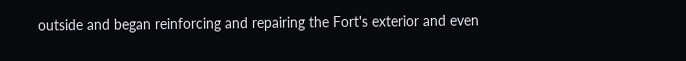outside and began reinforcing and repairing the Fort's exterior and even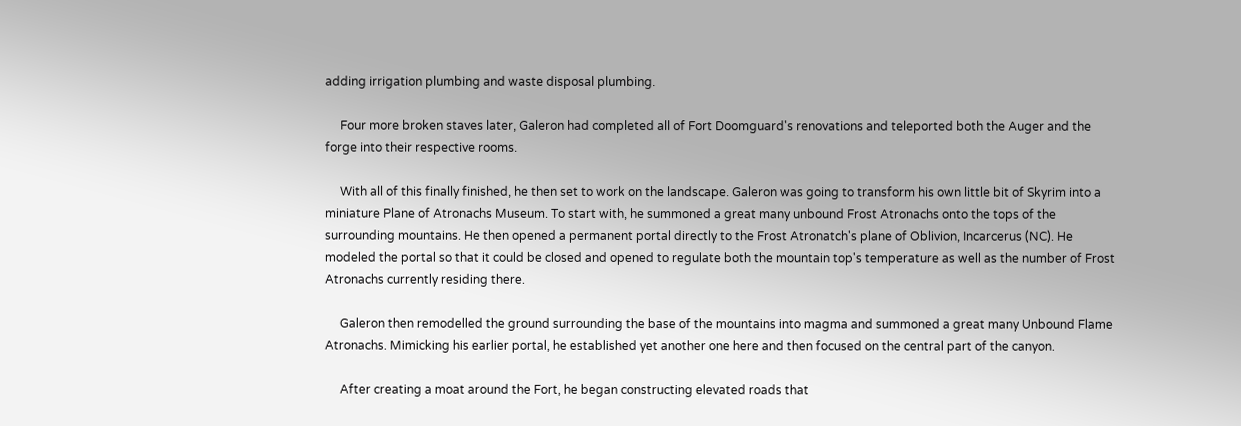adding irrigation plumbing and waste disposal plumbing.

     Four more broken staves later, Galeron had completed all of Fort Doomguard's renovations and teleported both the Auger and the forge into their respective rooms.

     With all of this finally finished, he then set to work on the landscape. Galeron was going to transform his own little bit of Skyrim into a miniature Plane of Atronachs Museum. To start with, he summoned a great many unbound Frost Atronachs onto the tops of the surrounding mountains. He then opened a permanent portal directly to the Frost Atronatch's plane of Oblivion, Incarcerus (NC). He modeled the portal so that it could be closed and opened to regulate both the mountain top's temperature as well as the number of Frost Atronachs currently residing there.

     Galeron then remodelled the ground surrounding the base of the mountains into magma and summoned a great many Unbound Flame Atronachs. Mimicking his earlier portal, he established yet another one here and then focused on the central part of the canyon.

     After creating a moat around the Fort, he began constructing elevated roads that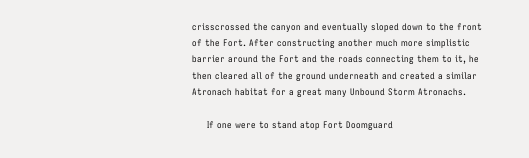crisscrossed the canyon and eventually sloped down to the front of the Fort. After constructing another much more simplistic barrier around the Fort and the roads connecting them to it, he then cleared all of the ground underneath and created a similar Atronach habitat for a great many Unbound Storm Atronachs.

     If one were to stand atop Fort Doomguard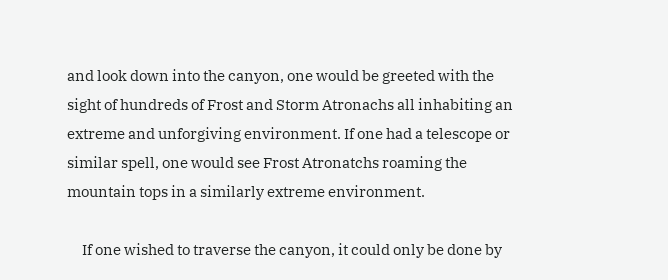and look down into the canyon, one would be greeted with the sight of hundreds of Frost and Storm Atronachs all inhabiting an extreme and unforgiving environment. If one had a telescope or similar spell, one would see Frost Atronatchs roaming the mountain tops in a similarly extreme environment.

     If one wished to traverse the canyon, it could only be done by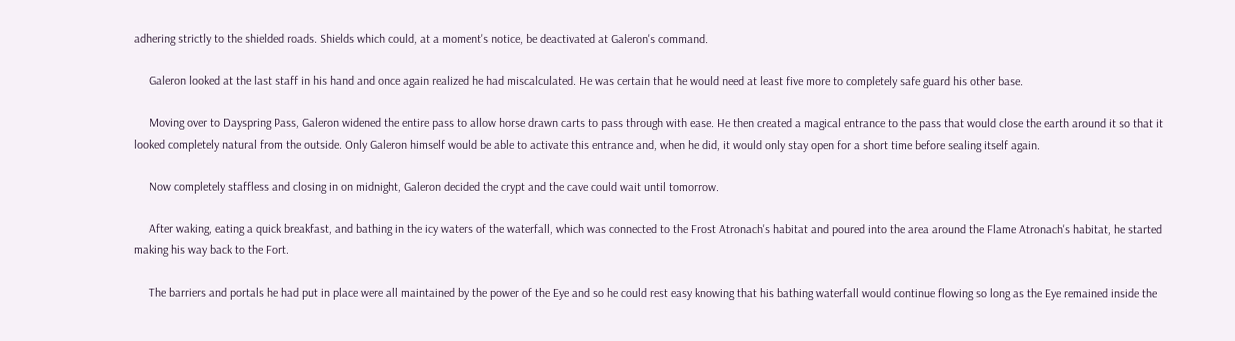adhering strictly to the shielded roads. Shields which could, at a moment's notice, be deactivated at Galeron's command.

     Galeron looked at the last staff in his hand and once again realized he had miscalculated. He was certain that he would need at least five more to completely safe guard his other base.

     Moving over to Dayspring Pass, Galeron widened the entire pass to allow horse drawn carts to pass through with ease. He then created a magical entrance to the pass that would close the earth around it so that it looked completely natural from the outside. Only Galeron himself would be able to activate this entrance and, when he did, it would only stay open for a short time before sealing itself again.

     Now completely staffless and closing in on midnight, Galeron decided the crypt and the cave could wait until tomorrow.

     After waking, eating a quick breakfast, and bathing in the icy waters of the waterfall, which was connected to the Frost Atronach's habitat and poured into the area around the Flame Atronach's habitat, he started making his way back to the Fort.

     The barriers and portals he had put in place were all maintained by the power of the Eye and so he could rest easy knowing that his bathing waterfall would continue flowing so long as the Eye remained inside the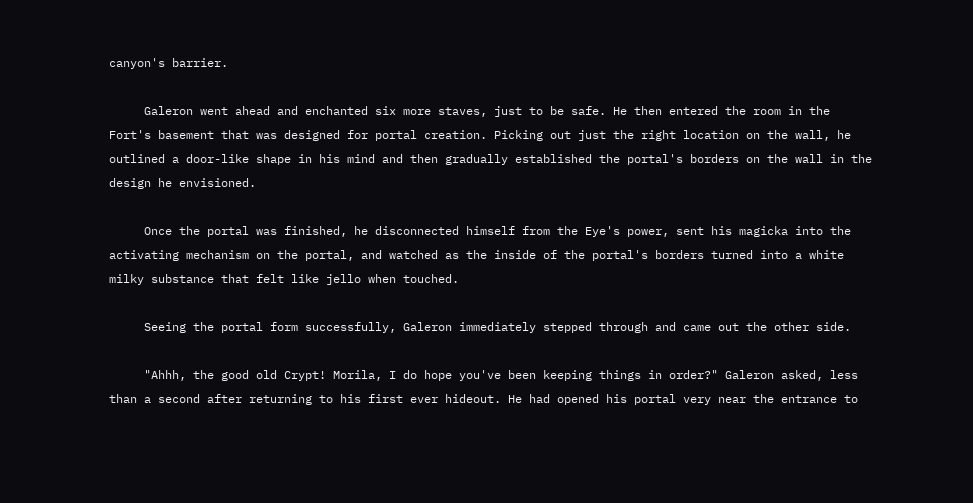canyon's barrier.

     Galeron went ahead and enchanted six more staves, just to be safe. He then entered the room in the Fort's basement that was designed for portal creation. Picking out just the right location on the wall, he outlined a door-like shape in his mind and then gradually established the portal's borders on the wall in the design he envisioned.

     Once the portal was finished, he disconnected himself from the Eye's power, sent his magicka into the activating mechanism on the portal, and watched as the inside of the portal's borders turned into a white milky substance that felt like jello when touched.

     Seeing the portal form successfully, Galeron immediately stepped through and came out the other side.

     "Ahhh, the good old Crypt! Morila, I do hope you've been keeping things in order?" Galeron asked, less than a second after returning to his first ever hideout. He had opened his portal very near the entrance to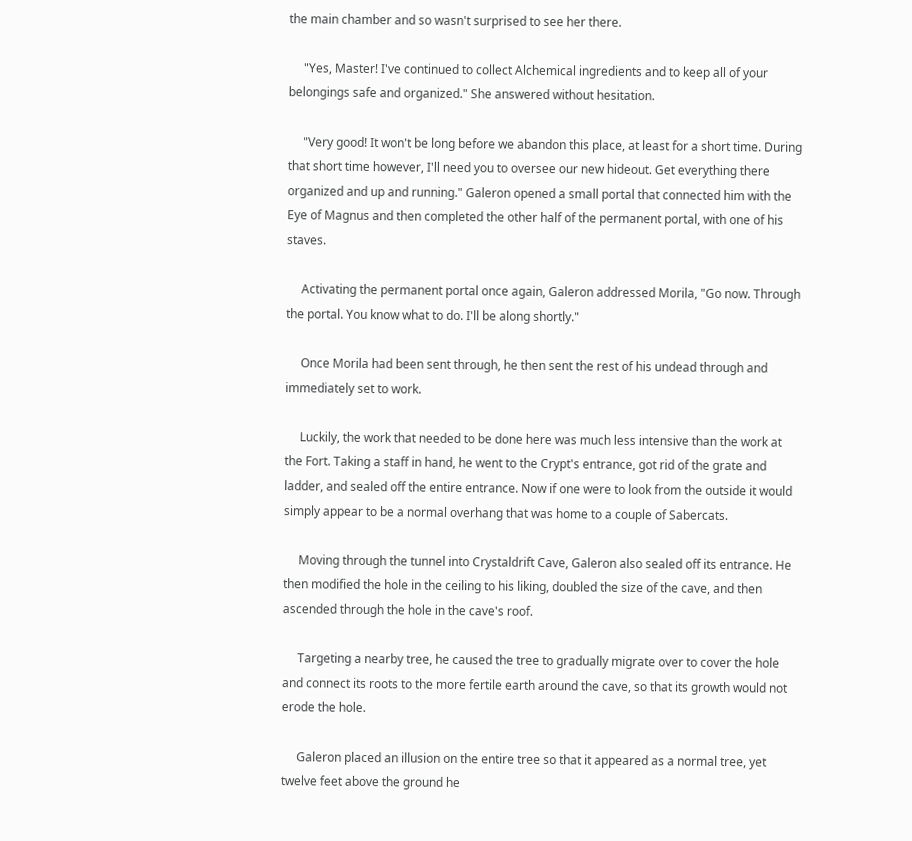the main chamber and so wasn't surprised to see her there.

     "Yes, Master! I've continued to collect Alchemical ingredients and to keep all of your belongings safe and organized." She answered without hesitation.

     "Very good! It won't be long before we abandon this place, at least for a short time. During that short time however, I'll need you to oversee our new hideout. Get everything there organized and up and running." Galeron opened a small portal that connected him with the Eye of Magnus and then completed the other half of the permanent portal, with one of his staves.

     Activating the permanent portal once again, Galeron addressed Morila, "Go now. Through the portal. You know what to do. I'll be along shortly."

     Once Morila had been sent through, he then sent the rest of his undead through and immediately set to work.

     Luckily, the work that needed to be done here was much less intensive than the work at the Fort. Taking a staff in hand, he went to the Crypt's entrance, got rid of the grate and ladder, and sealed off the entire entrance. Now if one were to look from the outside it would simply appear to be a normal overhang that was home to a couple of Sabercats.

     Moving through the tunnel into Crystaldrift Cave, Galeron also sealed off its entrance. He then modified the hole in the ceiling to his liking, doubled the size of the cave, and then ascended through the hole in the cave's roof.

     Targeting a nearby tree, he caused the tree to gradually migrate over to cover the hole and connect its roots to the more fertile earth around the cave, so that its growth would not erode the hole.

     Galeron placed an illusion on the entire tree so that it appeared as a normal tree, yet twelve feet above the ground he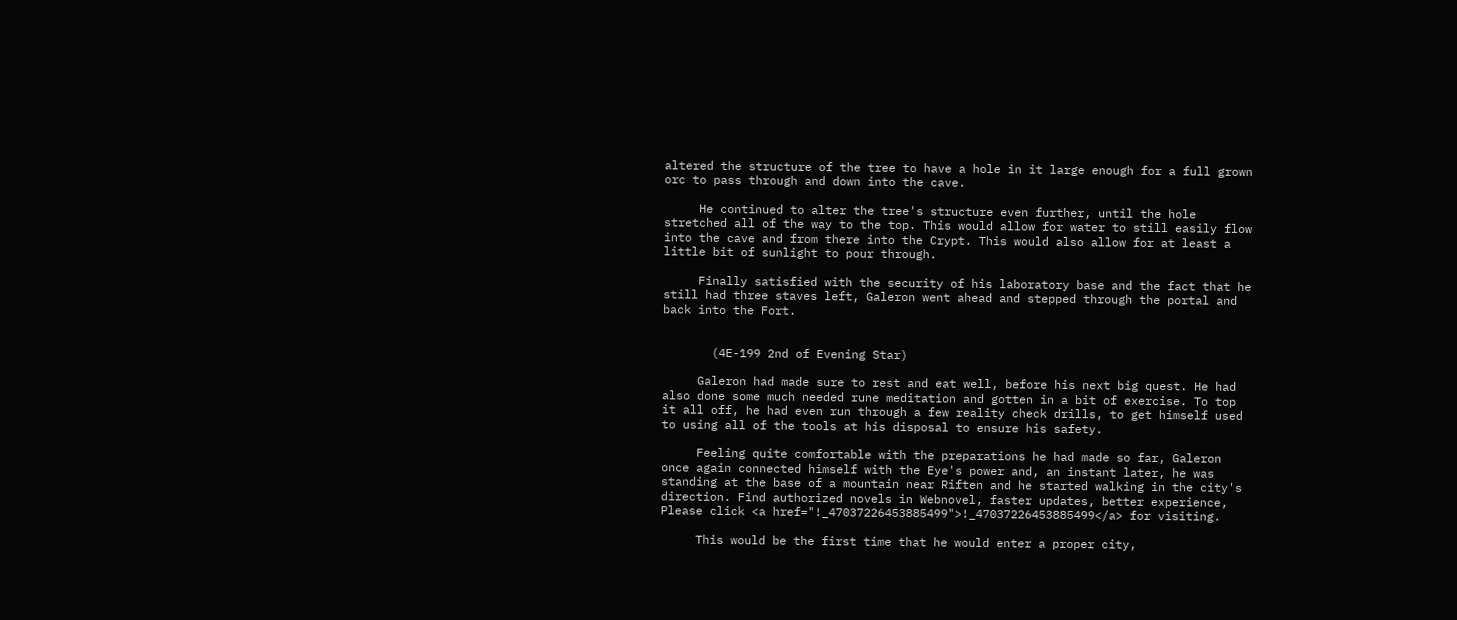altered the structure of the tree to have a hole in it large enough for a full grown orc to pass through and down into the cave.

     He continued to alter the tree's structure even further, until the hole stretched all of the way to the top. This would allow for water to still easily flow into the cave and from there into the Crypt. This would also allow for at least a little bit of sunlight to pour through.

     Finally satisfied with the security of his laboratory base and the fact that he still had three staves left, Galeron went ahead and stepped through the portal and back into the Fort.


       (4E-199 2nd of Evening Star)

     Galeron had made sure to rest and eat well, before his next big quest. He had also done some much needed rune meditation and gotten in a bit of exercise. To top it all off, he had even run through a few reality check drills, to get himself used to using all of the tools at his disposal to ensure his safety.

     Feeling quite comfortable with the preparations he had made so far, Galeron once again connected himself with the Eye's power and, an instant later, he was standing at the base of a mountain near Riften and he started walking in the city's direction. Find authorized novels in Webnovel, faster updates, better experience, Please click <a href="!_47037226453885499">!_47037226453885499</a> for visiting.

     This would be the first time that he would enter a proper city,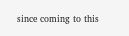since coming to this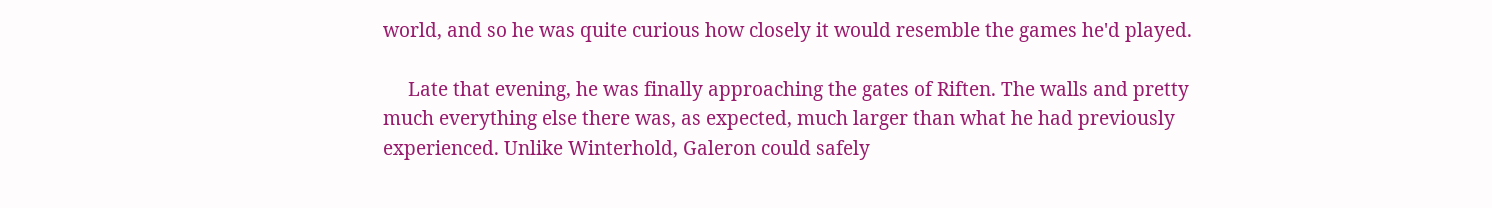world, and so he was quite curious how closely it would resemble the games he'd played.

     Late that evening, he was finally approaching the gates of Riften. The walls and pretty much everything else there was, as expected, much larger than what he had previously experienced. Unlike Winterhold, Galeron could safely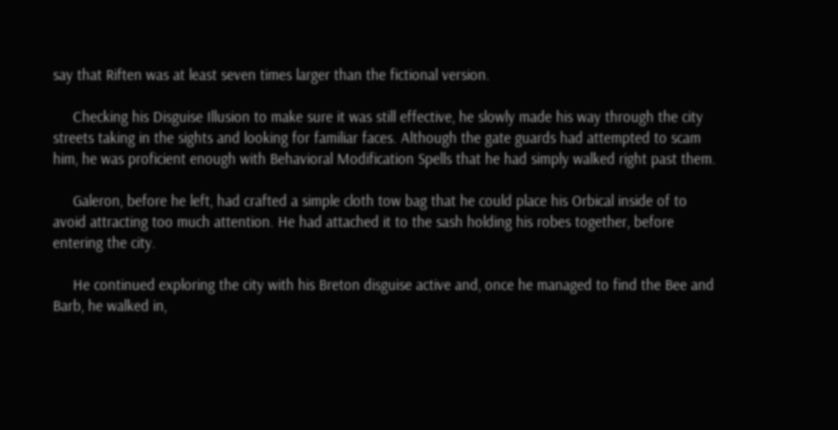say that Riften was at least seven times larger than the fictional version.

     Checking his Disguise Illusion to make sure it was still effective, he slowly made his way through the city streets taking in the sights and looking for familiar faces. Although the gate guards had attempted to scam him, he was proficient enough with Behavioral Modification Spells that he had simply walked right past them.

     Galeron, before he left, had crafted a simple cloth tow bag that he could place his Orbical inside of to avoid attracting too much attention. He had attached it to the sash holding his robes together, before entering the city.

     He continued exploring the city with his Breton disguise active and, once he managed to find the Bee and Barb, he walked in,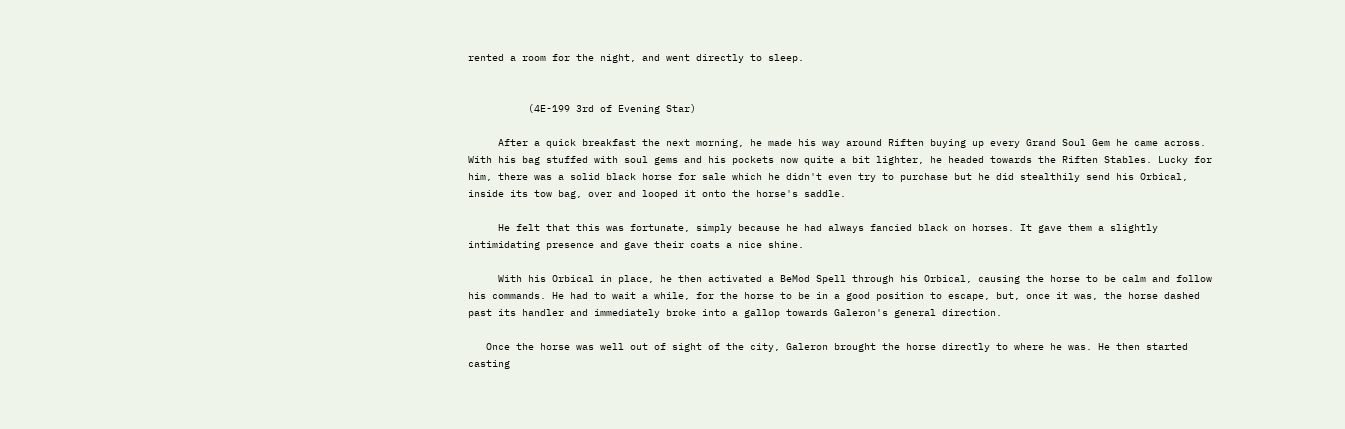rented a room for the night, and went directly to sleep.


          (4E-199 3rd of Evening Star)

     After a quick breakfast the next morning, he made his way around Riften buying up every Grand Soul Gem he came across. With his bag stuffed with soul gems and his pockets now quite a bit lighter, he headed towards the Riften Stables. Lucky for him, there was a solid black horse for sale which he didn't even try to purchase but he did stealthily send his Orbical, inside its tow bag, over and looped it onto the horse's saddle.

     He felt that this was fortunate, simply because he had always fancied black on horses. It gave them a slightly intimidating presence and gave their coats a nice shine.

     With his Orbical in place, he then activated a BeMod Spell through his Orbical, causing the horse to be calm and follow his commands. He had to wait a while, for the horse to be in a good position to escape, but, once it was, the horse dashed past its handler and immediately broke into a gallop towards Galeron's general direction.

   Once the horse was well out of sight of the city, Galeron brought the horse directly to where he was. He then started casting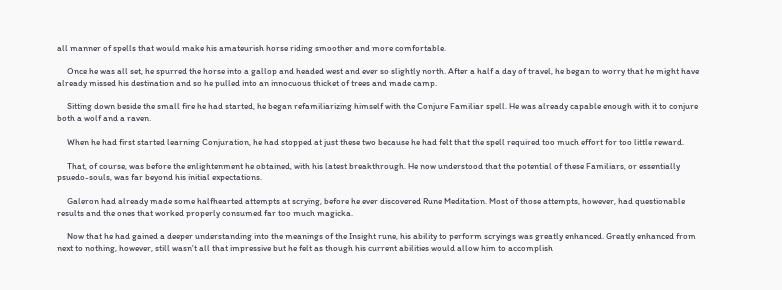all manner of spells that would make his amateurish horse riding smoother and more comfortable.

     Once he was all set, he spurred the horse into a gallop and headed west and ever so slightly north. After a half a day of travel, he began to worry that he might have already missed his destination and so he pulled into an innocuous thicket of trees and made camp.

     Sitting down beside the small fire he had started, he began refamiliarizing himself with the Conjure Familiar spell. He was already capable enough with it to conjure both a wolf and a raven.

     When he had first started learning Conjuration, he had stopped at just these two because he had felt that the spell required too much effort for too little reward.

     That, of course, was before the enlightenment he obtained, with his latest breakthrough. He now understood that the potential of these Familiars, or essentially psuedo-souls, was far beyond his initial expectations.

     Galeron had already made some halfhearted attempts at scrying, before he ever discovered Rune Meditation. Most of those attempts, however, had questionable results and the ones that worked properly consumed far too much magicka.

     Now that he had gained a deeper understanding into the meanings of the Insight rune, his ability to perform scryings was greatly enhanced. Greatly enhanced from next to nothing, however, still wasn't all that impressive but he felt as though his current abilities would allow him to accomplish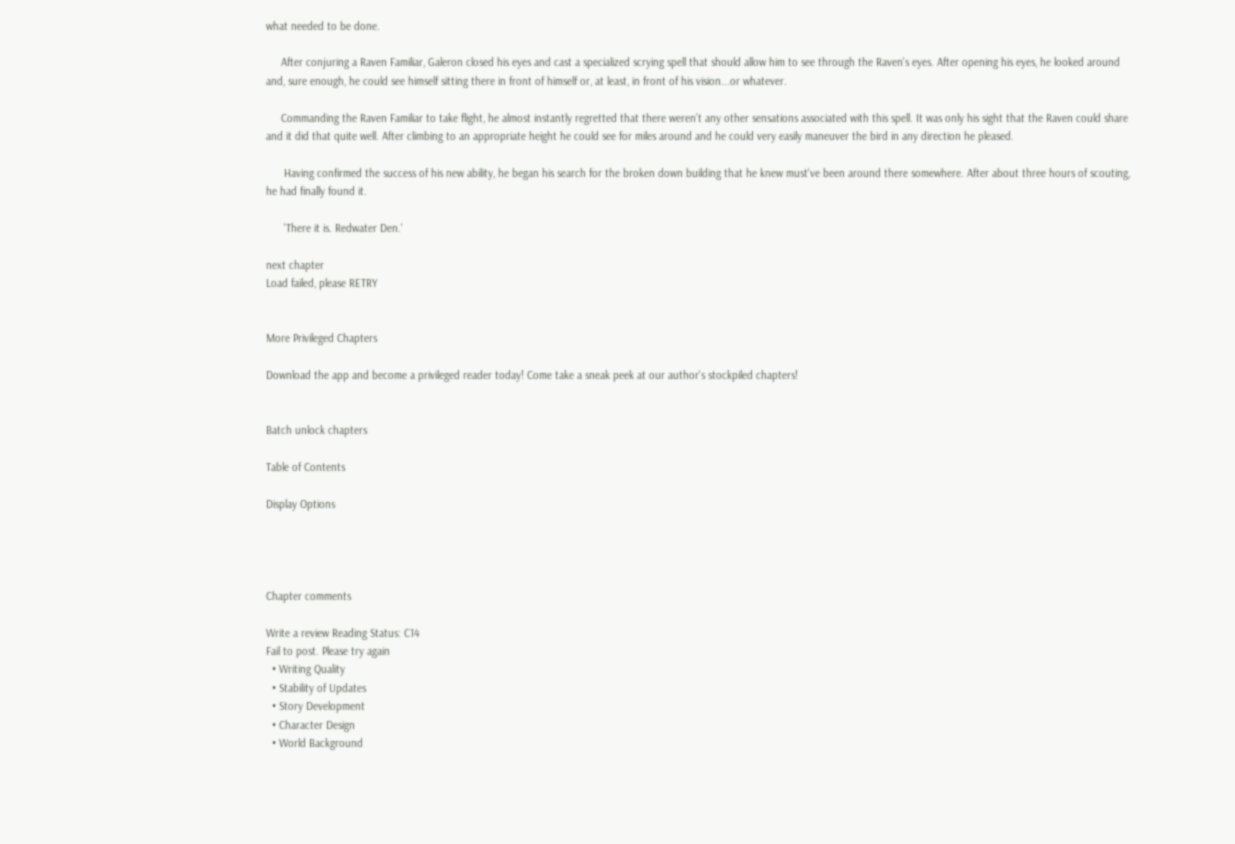what needed to be done.

     After conjuring a Raven Familiar, Galeron closed his eyes and cast a specialized scrying spell that should allow him to see through the Raven's eyes. After opening his eyes, he looked around and, sure enough, he could see himself sitting there in front of himself or, at least, in front of his vision...or whatever.

     Commanding the Raven Familiar to take flight, he almost instantly regretted that there weren't any other sensations associated with this spell. It was only his sight that the Raven could share and it did that quite well. After climbing to an appropriate height he could see for miles around and he could very easily maneuver the bird in any direction he pleased.

      Having confirmed the success of his new ability, he began his search for the broken down building that he knew must've been around there somewhere. After about three hours of scouting, he had finally found it.

      'There it is. Redwater Den.'

next chapter
Load failed, please RETRY


More Privileged Chapters

Download the app and become a privileged reader today! Come take a sneak peek at our author's stockpiled chapters!


Batch unlock chapters

Table of Contents

Display Options




Chapter comments

Write a review Reading Status: C14
Fail to post. Please try again
  • Writing Quality
  • Stability of Updates
  • Story Development
  • Character Design
  • World Background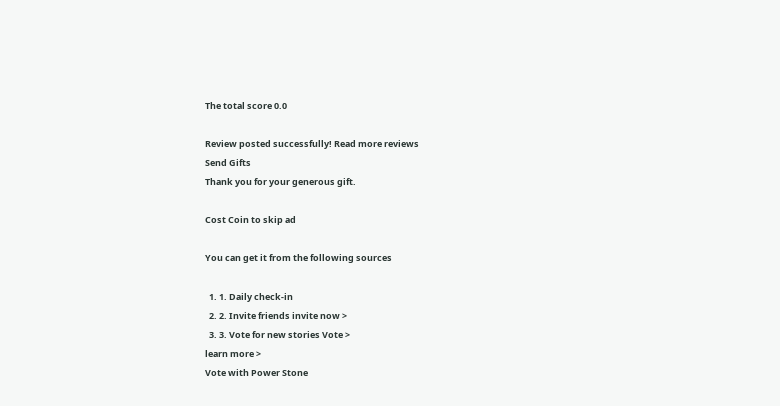The total score 0.0

Review posted successfully! Read more reviews
Send Gifts
Thank you for your generous gift.

Cost Coin to skip ad

You can get it from the following sources

  1. 1. Daily check-in
  2. 2. Invite friends invite now >
  3. 3. Vote for new stories Vote >
learn more >
Vote with Power Stone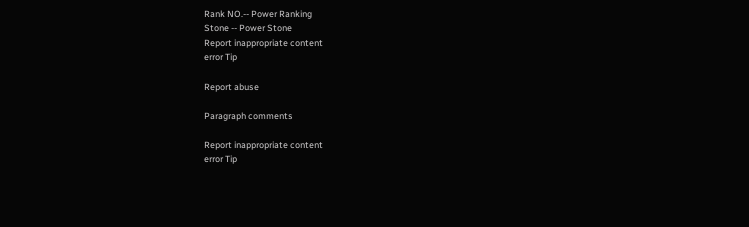Rank NO.-- Power Ranking
Stone -- Power Stone
Report inappropriate content
error Tip

Report abuse

Paragraph comments

Report inappropriate content
error Tip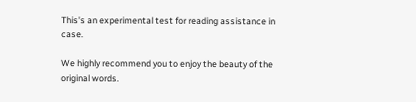This's an experimental test for reading assistance in case.

We highly recommend you to enjoy the beauty of the original words.